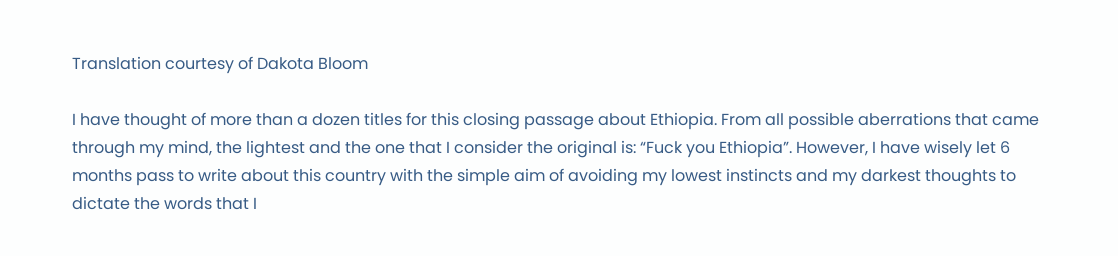Translation courtesy of Dakota Bloom

I have thought of more than a dozen titles for this closing passage about Ethiopia. From all possible aberrations that came through my mind, the lightest and the one that I consider the original is: “Fuck you Ethiopia”. However, I have wisely let 6 months pass to write about this country with the simple aim of avoiding my lowest instincts and my darkest thoughts to dictate the words that I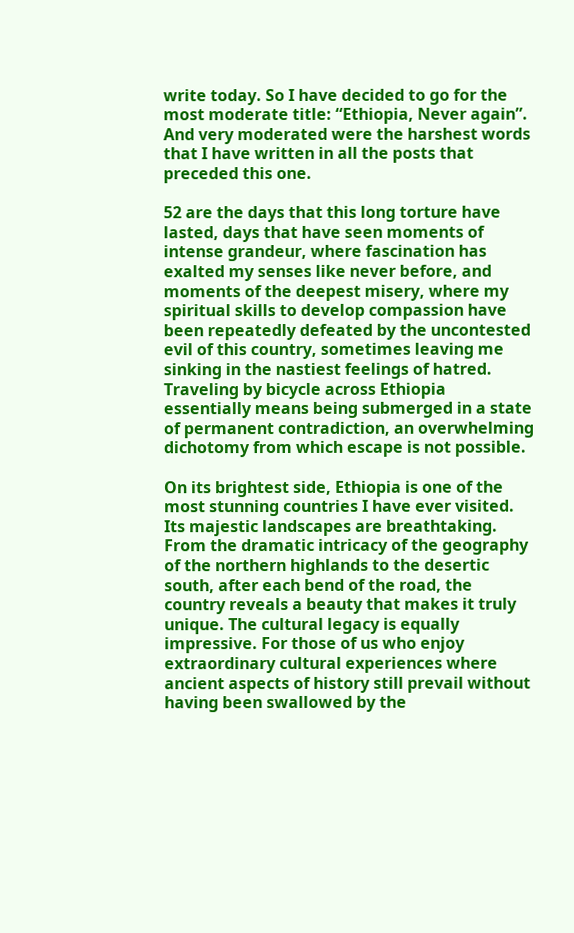write today. So I have decided to go for the most moderate title: “Ethiopia, Never again”. And very moderated were the harshest words that I have written in all the posts that preceded this one.

52 are the days that this long torture have lasted, days that have seen moments of intense grandeur, where fascination has exalted my senses like never before, and moments of the deepest misery, where my spiritual skills to develop compassion have been repeatedly defeated by the uncontested evil of this country, sometimes leaving me sinking in the nastiest feelings of hatred. Traveling by bicycle across Ethiopia essentially means being submerged in a state of permanent contradiction, an overwhelming dichotomy from which escape is not possible.

On its brightest side, Ethiopia is one of the most stunning countries I have ever visited. Its majestic landscapes are breathtaking. From the dramatic intricacy of the geography of the northern highlands to the desertic south, after each bend of the road, the country reveals a beauty that makes it truly unique. The cultural legacy is equally impressive. For those of us who enjoy extraordinary cultural experiences where ancient aspects of history still prevail without having been swallowed by the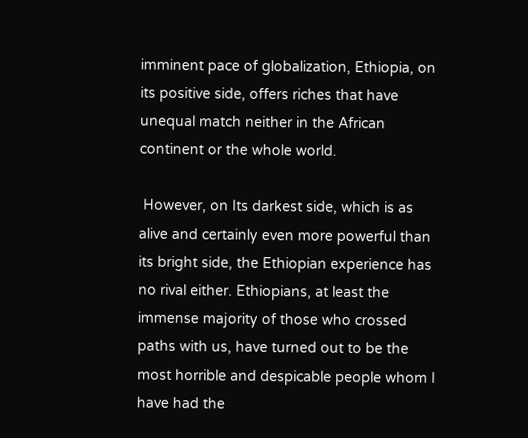imminent pace of globalization, Ethiopia, on its positive side, offers riches that have unequal match neither in the African continent or the whole world.

 However, on Its darkest side, which is as alive and certainly even more powerful than its bright side, the Ethiopian experience has no rival either. Ethiopians, at least the immense majority of those who crossed paths with us, have turned out to be the most horrible and despicable people whom I have had the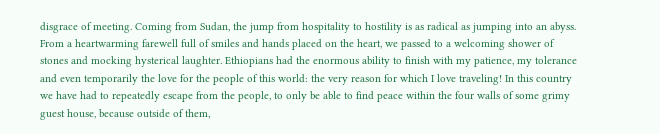disgrace of meeting. Coming from Sudan, the jump from hospitality to hostility is as radical as jumping into an abyss. From a heartwarming farewell full of smiles and hands placed on the heart, we passed to a welcoming shower of stones and mocking hysterical laughter. Ethiopians had the enormous ability to finish with my patience, my tolerance and even temporarily the love for the people of this world: the very reason for which I love traveling! In this country we have had to repeatedly escape from the people, to only be able to find peace within the four walls of some grimy guest house, because outside of them,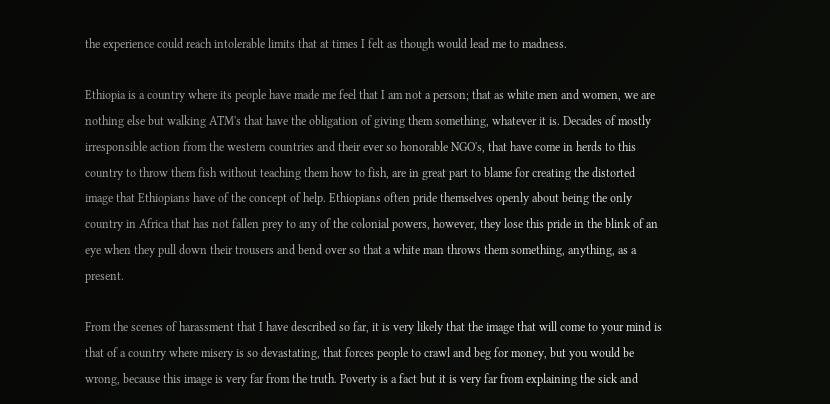the experience could reach intolerable limits that at times I felt as though would lead me to madness.

Ethiopia is a country where its people have made me feel that I am not a person; that as white men and women, we are nothing else but walking ATM's that have the obligation of giving them something, whatever it is. Decades of mostly irresponsible action from the western countries and their ever so honorable NGO's, that have come in herds to this country to throw them fish without teaching them how to fish, are in great part to blame for creating the distorted image that Ethiopians have of the concept of help. Ethiopians often pride themselves openly about being the only country in Africa that has not fallen prey to any of the colonial powers, however, they lose this pride in the blink of an eye when they pull down their trousers and bend over so that a white man throws them something, anything, as a present.

From the scenes of harassment that I have described so far, it is very likely that the image that will come to your mind is that of a country where misery is so devastating, that forces people to crawl and beg for money, but you would be wrong, because this image is very far from the truth. Poverty is a fact but it is very far from explaining the sick and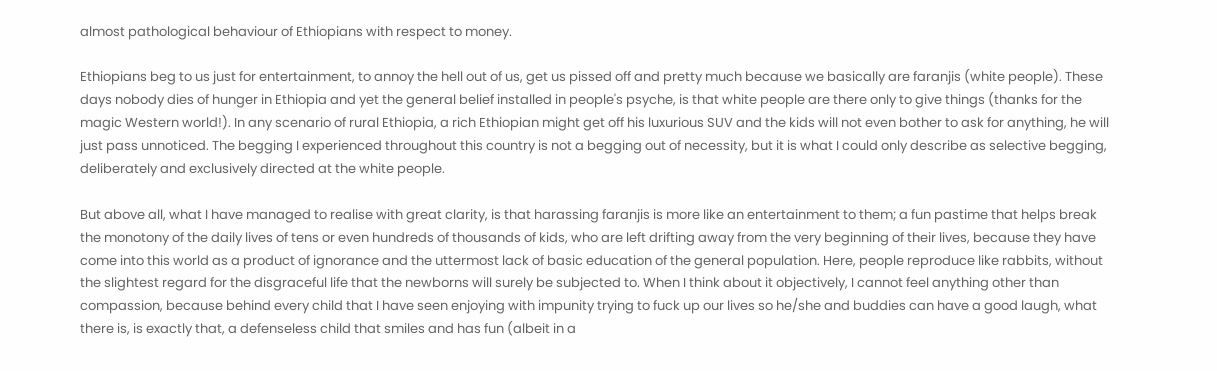almost pathological behaviour of Ethiopians with respect to money.

Ethiopians beg to us just for entertainment, to annoy the hell out of us, get us pissed off and pretty much because we basically are faranjis (white people). These days nobody dies of hunger in Ethiopia and yet the general belief installed in people's psyche, is that white people are there only to give things (thanks for the magic Western world!). In any scenario of rural Ethiopia, a rich Ethiopian might get off his luxurious SUV and the kids will not even bother to ask for anything, he will just pass unnoticed. The begging I experienced throughout this country is not a begging out of necessity, but it is what I could only describe as selective begging, deliberately and exclusively directed at the white people.

But above all, what I have managed to realise with great clarity, is that harassing faranjis is more like an entertainment to them; a fun pastime that helps break the monotony of the daily lives of tens or even hundreds of thousands of kids, who are left drifting away from the very beginning of their lives, because they have come into this world as a product of ignorance and the uttermost lack of basic education of the general population. Here, people reproduce like rabbits, without the slightest regard for the disgraceful life that the newborns will surely be subjected to. When I think about it objectively, I cannot feel anything other than compassion, because behind every child that I have seen enjoying with impunity trying to fuck up our lives so he/she and buddies can have a good laugh, what there is, is exactly that, a defenseless child that smiles and has fun (albeit in a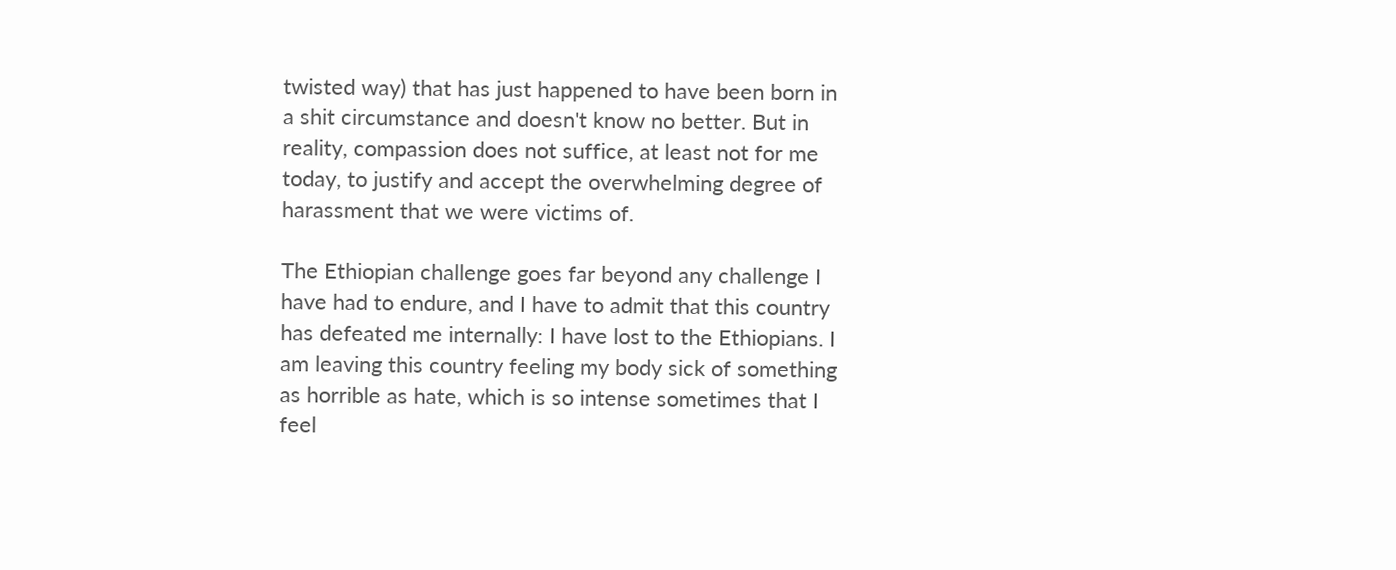twisted way) that has just happened to have been born in a shit circumstance and doesn't know no better. But in reality, compassion does not suffice, at least not for me today, to justify and accept the overwhelming degree of harassment that we were victims of.

The Ethiopian challenge goes far beyond any challenge I have had to endure, and I have to admit that this country has defeated me internally: I have lost to the Ethiopians. I am leaving this country feeling my body sick of something as horrible as hate, which is so intense sometimes that I feel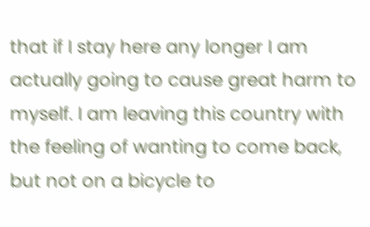that if I stay here any longer I am actually going to cause great harm to myself. I am leaving this country with the feeling of wanting to come back, but not on a bicycle to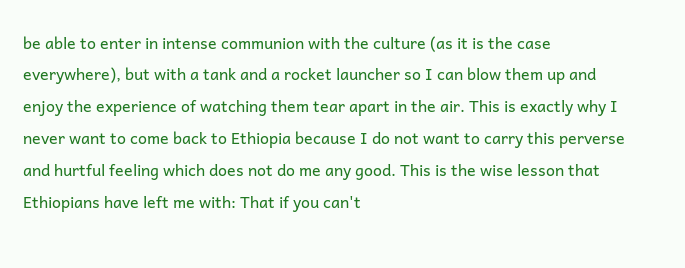be able to enter in intense communion with the culture (as it is the case everywhere), but with a tank and a rocket launcher so I can blow them up and enjoy the experience of watching them tear apart in the air. This is exactly why I never want to come back to Ethiopia because I do not want to carry this perverse and hurtful feeling which does not do me any good. This is the wise lesson that Ethiopians have left me with: That if you can't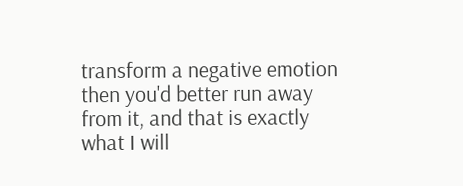transform a negative emotion then you'd better run away from it, and that is exactly what I will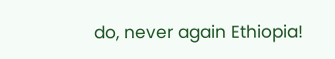do, never again Ethiopia!